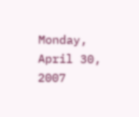Monday, April 30, 2007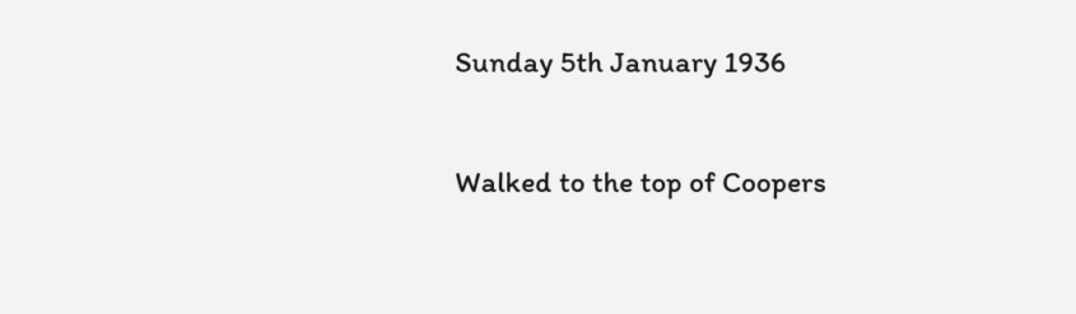Sunday 5th January 1936

Walked to the top of Coopers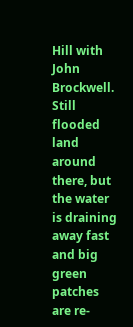Hill with John Brockwell. Still flooded land around there, but the water is draining away fast and big green patches are re-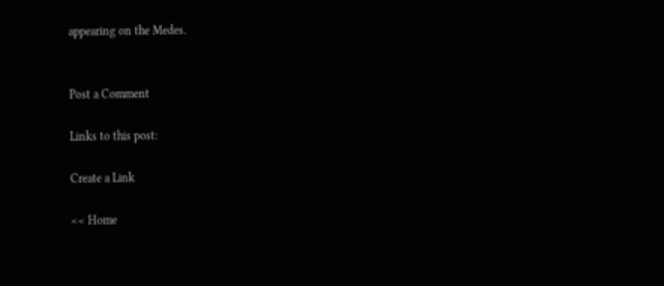appearing on the Medes.


Post a Comment

Links to this post:

Create a Link

<< Home